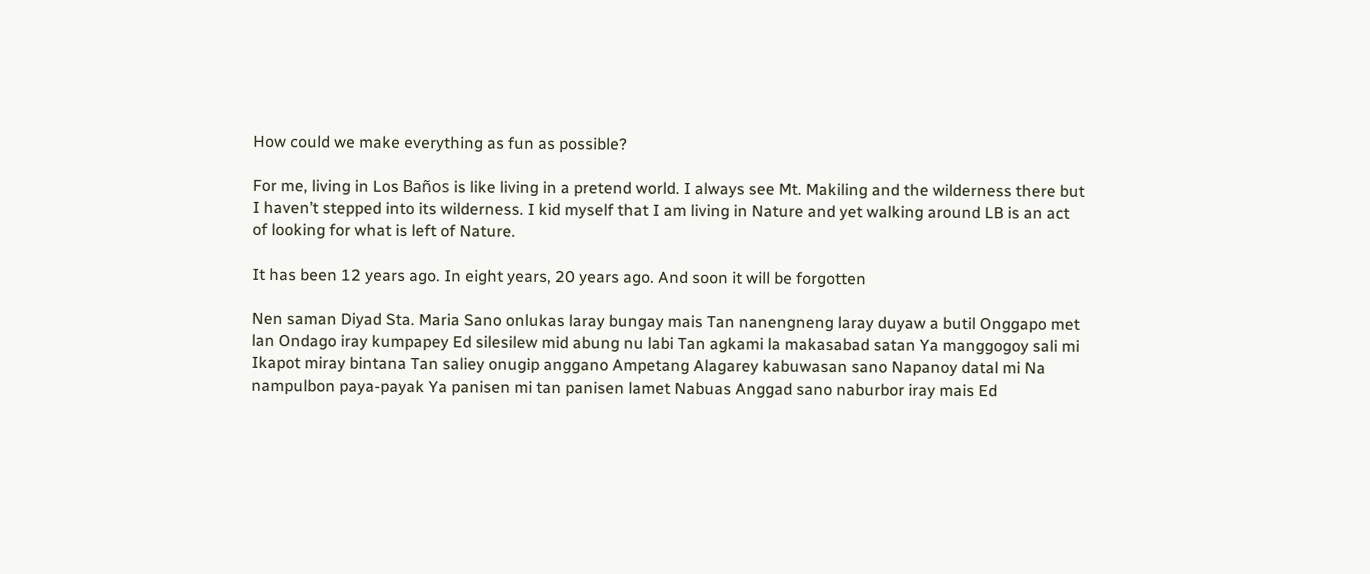How could we make everything as fun as possible?

For me, living in Los Baños is like living in a pretend world. I always see Mt. Makiling and the wilderness there but I haven’t stepped into its wilderness. I kid myself that I am living in Nature and yet walking around LB is an act of looking for what is left of Nature.

It has been 12 years ago. In eight years, 20 years ago. And soon it will be forgotten

Nen saman Diyad Sta. Maria Sano onlukas laray bungay mais Tan nanengneng laray duyaw a butil Onggapo met lan Ondago iray kumpapey Ed silesilew mid abung nu labi Tan agkami la makasabad satan Ya manggogoy sali mi Ikapot miray bintana Tan saliey onugip anggano Ampetang Alagarey kabuwasan sano Napanoy datal mi Na nampulbon paya-payak Ya panisen mi tan panisen lamet Nabuas Anggad sano naburbor iray mais Ed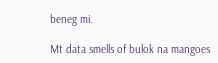beneg mi.

Mt data smells of bulok na mangoes